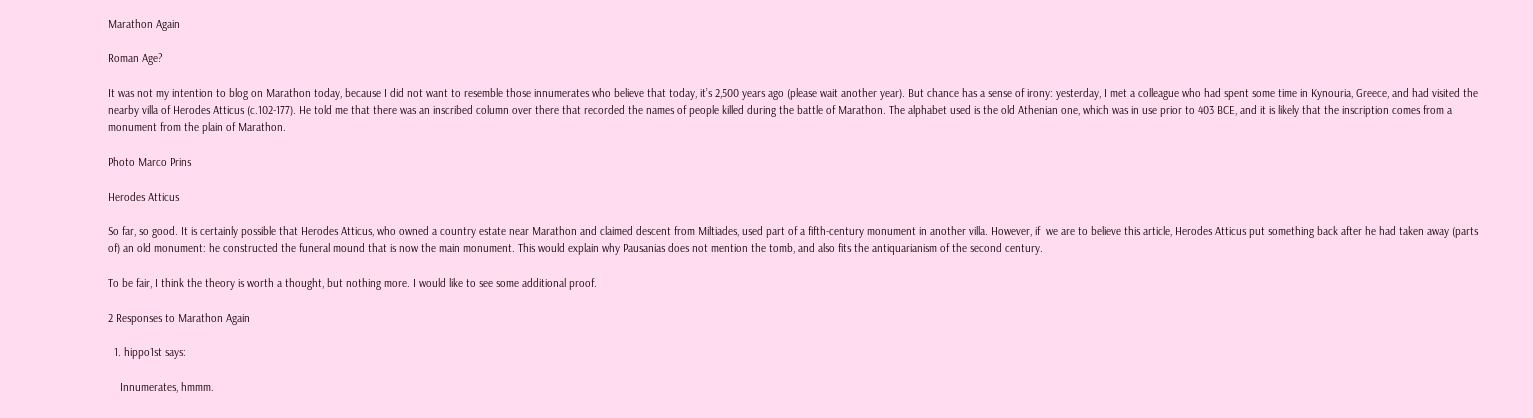Marathon Again

Roman Age?

It was not my intention to blog on Marathon today, because I did not want to resemble those innumerates who believe that today, it’s 2,500 years ago (please wait another year). But chance has a sense of irony: yesterday, I met a colleague who had spent some time in Kynouria, Greece, and had visited the nearby villa of Herodes Atticus (c.102-177). He told me that there was an inscribed column over there that recorded the names of people killed during the battle of Marathon. The alphabet used is the old Athenian one, which was in use prior to 403 BCE, and it is likely that the inscription comes from a monument from the plain of Marathon.

Photo Marco Prins

Herodes Atticus

So far, so good. It is certainly possible that Herodes Atticus, who owned a country estate near Marathon and claimed descent from Miltiades, used part of a fifth-century monument in another villa. However, if  we are to believe this article, Herodes Atticus put something back after he had taken away (parts of) an old monument: he constructed the funeral mound that is now the main monument. This would explain why Pausanias does not mention the tomb, and also fits the antiquarianism of the second century.

To be fair, I think the theory is worth a thought, but nothing more. I would like to see some additional proof.

2 Responses to Marathon Again

  1. hippo1st says:

    Innumerates, hmmm.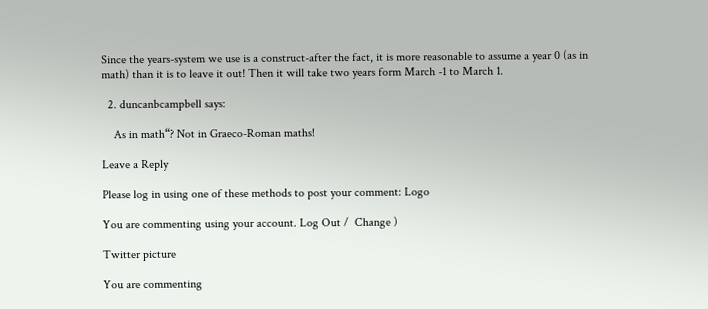Since the years-system we use is a construct-after the fact, it is more reasonable to assume a year 0 (as in math) than it is to leave it out! Then it will take two years form March -1 to March 1.

  2. duncanbcampbell says:

    As in math“? Not in Graeco-Roman maths!

Leave a Reply

Please log in using one of these methods to post your comment: Logo

You are commenting using your account. Log Out /  Change )

Twitter picture

You are commenting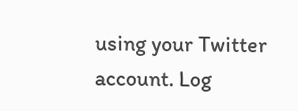using your Twitter account. Log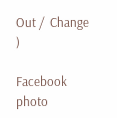Out /  Change )

Facebook photo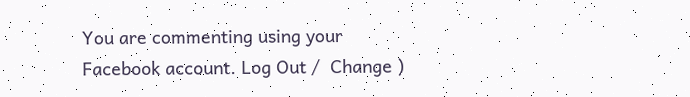You are commenting using your Facebook account. Log Out /  Change )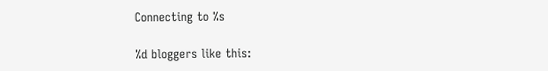Connecting to %s

%d bloggers like this: